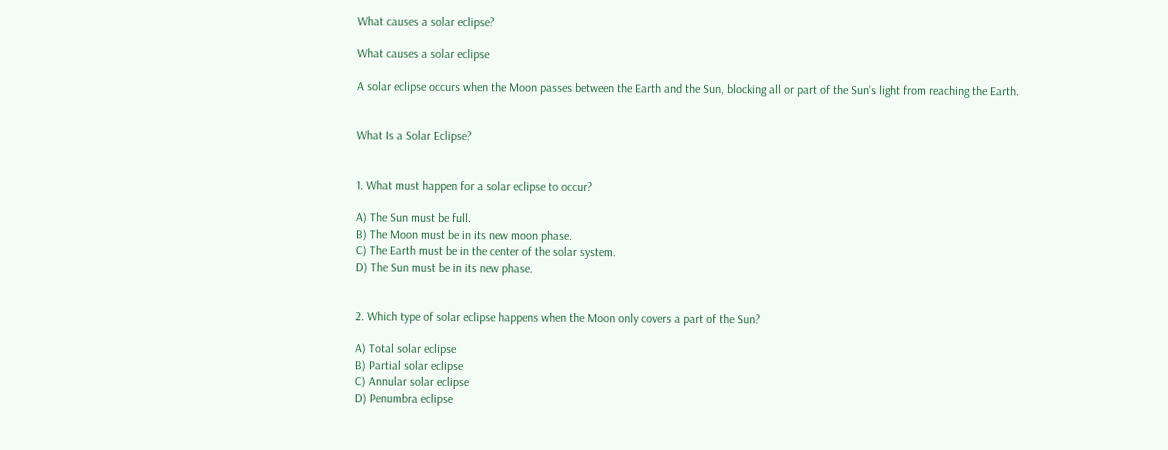What causes a solar eclipse?

What causes a solar eclipse

A solar eclipse occurs when the Moon passes between the Earth and the Sun, blocking all or part of the Sun’s light from reaching the Earth.


What Is a Solar Eclipse?


1. What must happen for a solar eclipse to occur?

A) The Sun must be full.
B) The Moon must be in its new moon phase.
C) The Earth must be in the center of the solar system.
D) The Sun must be in its new phase.


2. Which type of solar eclipse happens when the Moon only covers a part of the Sun?

A) Total solar eclipse
B) Partial solar eclipse
C) Annular solar eclipse
D) Penumbra eclipse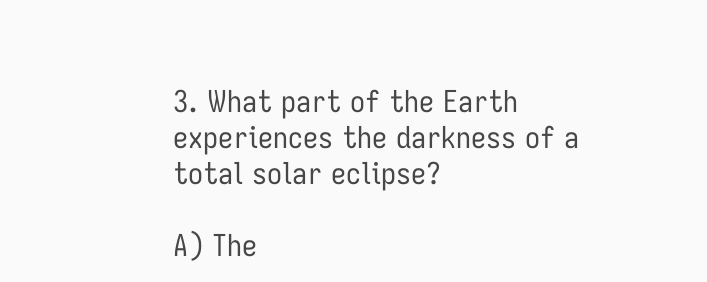3. What part of the Earth experiences the darkness of a total solar eclipse?

A) The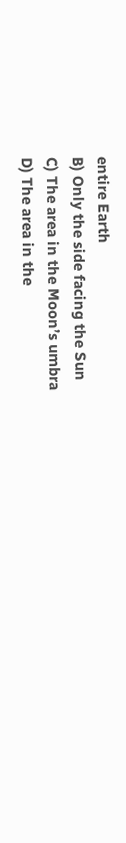entire Earth
B) Only the side facing the Sun
C) The area in the Moon’s umbra
D) The area in the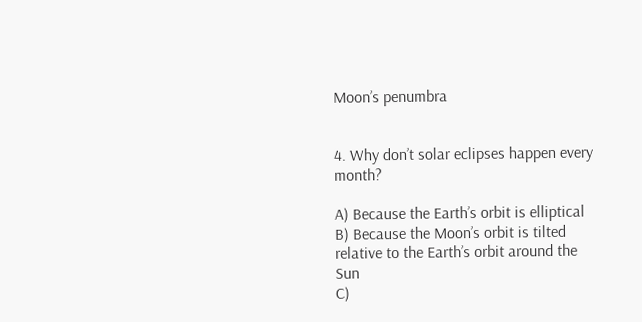Moon’s penumbra


4. Why don’t solar eclipses happen every month?

A) Because the Earth’s orbit is elliptical
B) Because the Moon’s orbit is tilted relative to the Earth’s orbit around the Sun
C)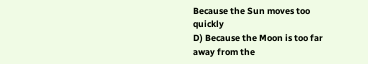Because the Sun moves too quickly
D) Because the Moon is too far away from the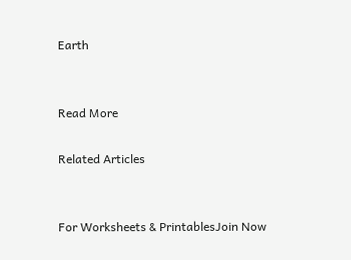Earth


Read More

Related Articles


For Worksheets & PrintablesJoin Now